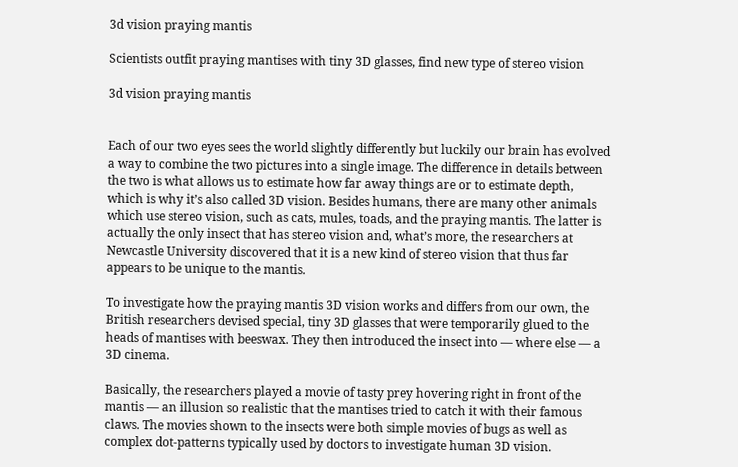3d vision praying mantis

Scientists outfit praying mantises with tiny 3D glasses, find new type of stereo vision

3d vision praying mantis


Each of our two eyes sees the world slightly differently but luckily our brain has evolved a way to combine the two pictures into a single image. The difference in details between the two is what allows us to estimate how far away things are or to estimate depth, which is why it’s also called 3D vision. Besides humans, there are many other animals which use stereo vision, such as cats, mules, toads, and the praying mantis. The latter is actually the only insect that has stereo vision and, what’s more, the researchers at Newcastle University discovered that it is a new kind of stereo vision that thus far appears to be unique to the mantis.

To investigate how the praying mantis 3D vision works and differs from our own, the British researchers devised special, tiny 3D glasses that were temporarily glued to the heads of mantises with beeswax. They then introduced the insect into — where else — a 3D cinema.

Basically, the researchers played a movie of tasty prey hovering right in front of the mantis — an illusion so realistic that the mantises tried to catch it with their famous claws. The movies shown to the insects were both simple movies of bugs as well as complex dot-patterns typically used by doctors to investigate human 3D vision.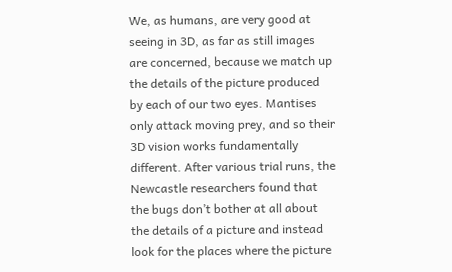We, as humans, are very good at seeing in 3D, as far as still images are concerned, because we match up the details of the picture produced by each of our two eyes. Mantises only attack moving prey, and so their 3D vision works fundamentally different. After various trial runs, the Newcastle researchers found that the bugs don’t bother at all about the details of a picture and instead look for the places where the picture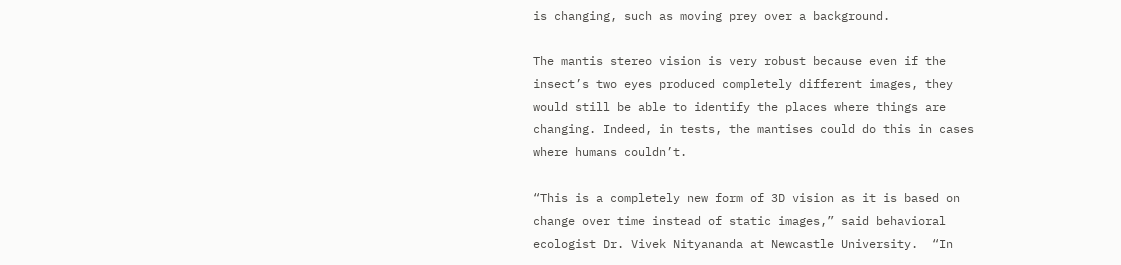is changing, such as moving prey over a background.

The mantis stereo vision is very robust because even if the insect’s two eyes produced completely different images, they would still be able to identify the places where things are changing. Indeed, in tests, the mantises could do this in cases where humans couldn’t.

“This is a completely new form of 3D vision as it is based on change over time instead of static images,” said behavioral ecologist Dr. Vivek Nityananda at Newcastle University.  “In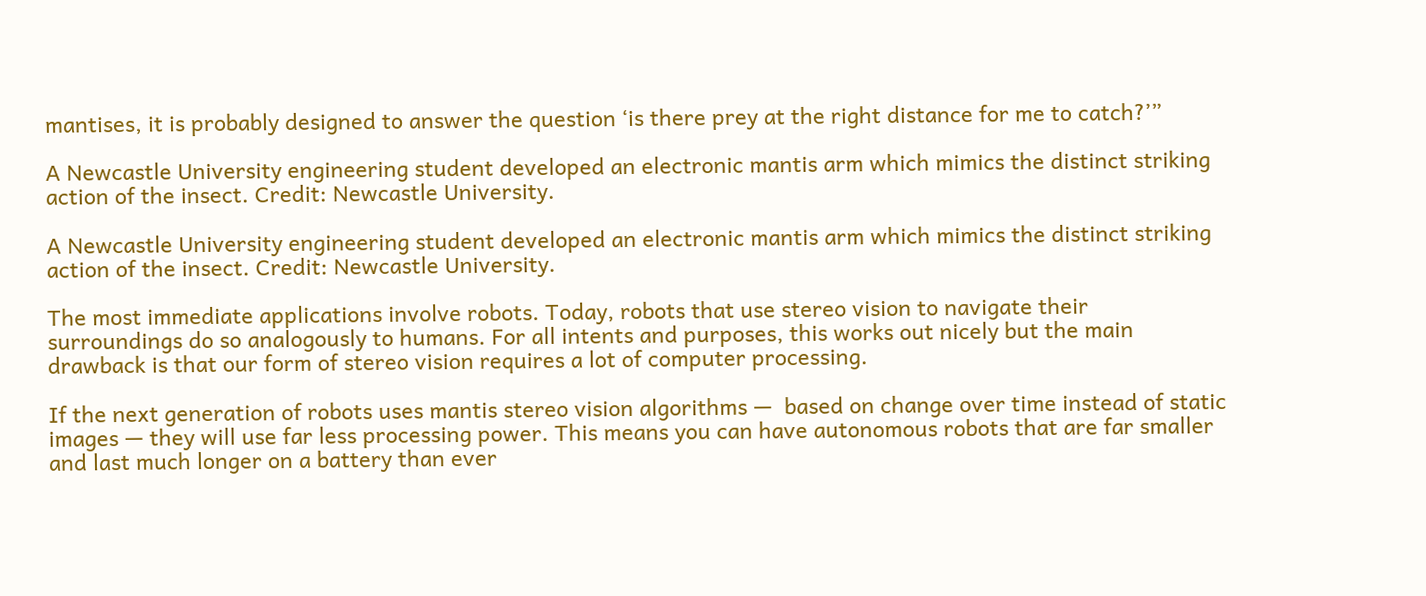mantises, it is probably designed to answer the question ‘is there prey at the right distance for me to catch?’”

A Newcastle University engineering student developed an electronic mantis arm which mimics the distinct striking action of the insect. Credit: Newcastle University.

A Newcastle University engineering student developed an electronic mantis arm which mimics the distinct striking action of the insect. Credit: Newcastle University.

The most immediate applications involve robots. Today, robots that use stereo vision to navigate their surroundings do so analogously to humans. For all intents and purposes, this works out nicely but the main drawback is that our form of stereo vision requires a lot of computer processing.

If the next generation of robots uses mantis stereo vision algorithms —  based on change over time instead of static images — they will use far less processing power. This means you can have autonomous robots that are far smaller and last much longer on a battery than ever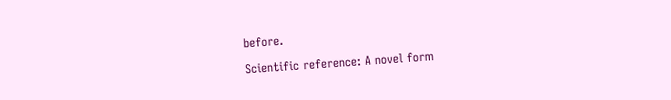before.

Scientific reference: A novel form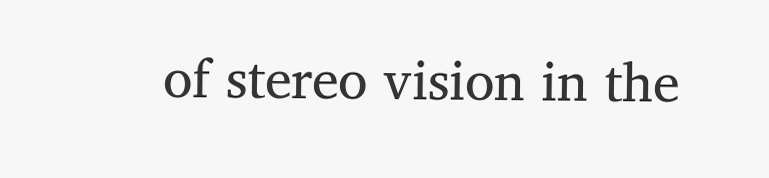of stereo vision in the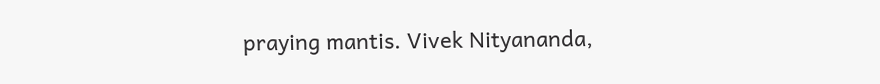praying mantis. Vivek Nityananda,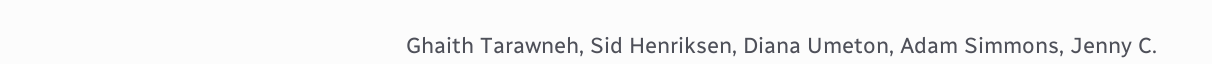Ghaith Tarawneh, Sid Henriksen, Diana Umeton, Adam Simmons, Jenny C.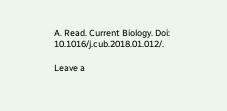A. Read. Current Biology. Doi: 10.1016/j.cub.2018.01.012/.

Leave a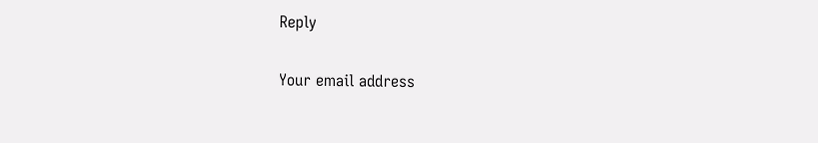Reply

Your email address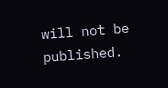will not be published.